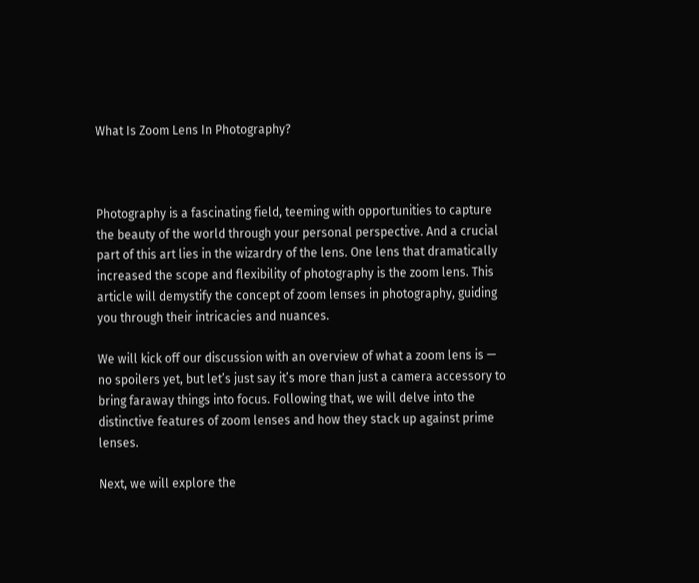What Is Zoom Lens In Photography?



Photography is a fascinating field, teeming with opportunities to capture the beauty of the world through your personal perspective. And a crucial part of this art lies in the wizardry of the lens. One lens that dramatically increased the scope and flexibility of photography is the zoom lens. This article will demystify the concept of zoom lenses in photography, guiding you through their intricacies and nuances.

We will kick off our discussion with an overview of what a zoom lens is — no spoilers yet, but let’s just say it’s more than just a camera accessory to bring faraway things into focus. Following that, we will delve into the distinctive features of zoom lenses and how they stack up against prime lenses.

Next, we will explore the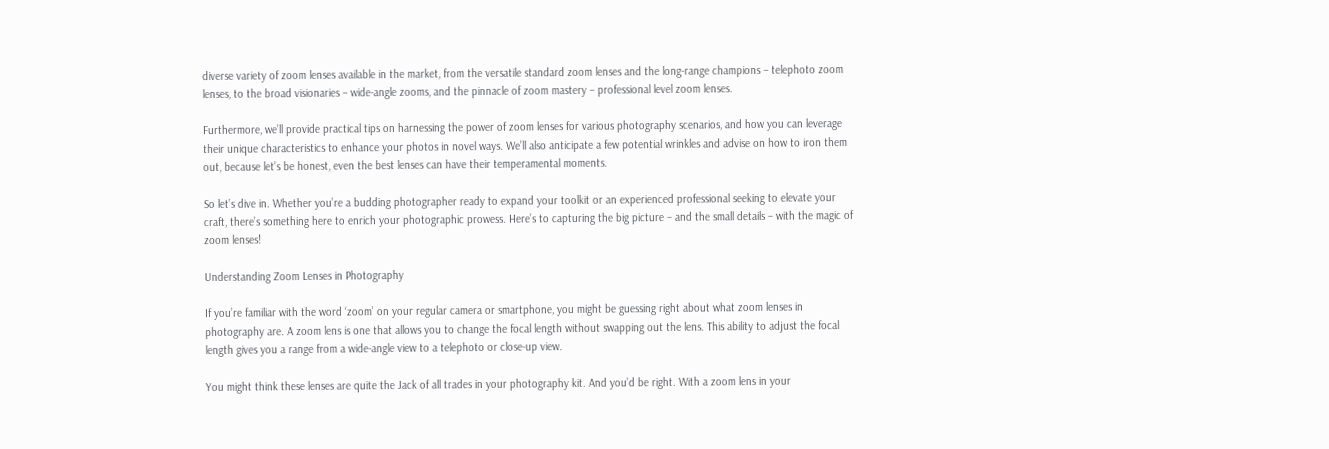diverse variety of zoom lenses available in the market, from the versatile standard zoom lenses and the long-range champions – telephoto zoom lenses, to the broad visionaries – wide-angle zooms, and the pinnacle of zoom mastery – professional level zoom lenses.

Furthermore, we’ll provide practical tips on harnessing the power of zoom lenses for various photography scenarios, and how you can leverage their unique characteristics to enhance your photos in novel ways. We’ll also anticipate a few potential wrinkles and advise on how to iron them out, because let’s be honest, even the best lenses can have their temperamental moments.

So let’s dive in. Whether you’re a budding photographer ready to expand your toolkit or an experienced professional seeking to elevate your craft, there’s something here to enrich your photographic prowess. Here’s to capturing the big picture – and the small details – with the magic of zoom lenses!

Understanding Zoom Lenses in Photography

If you’re familiar with the word ‘zoom’ on your regular camera or smartphone, you might be guessing right about what zoom lenses in photography are. A zoom lens is one that allows you to change the focal length without swapping out the lens. This ability to adjust the focal length gives you a range from a wide-angle view to a telephoto or close-up view.

You might think these lenses are quite the Jack of all trades in your photography kit. And you’d be right. With a zoom lens in your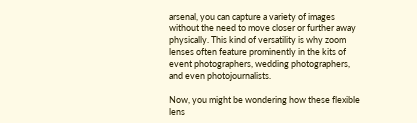arsenal, you can capture a variety of images without the need to move closer or further away physically. This kind of versatility is why zoom lenses often feature prominently in the kits of event photographers, wedding photographers, and even photojournalists.

Now, you might be wondering how these flexible lens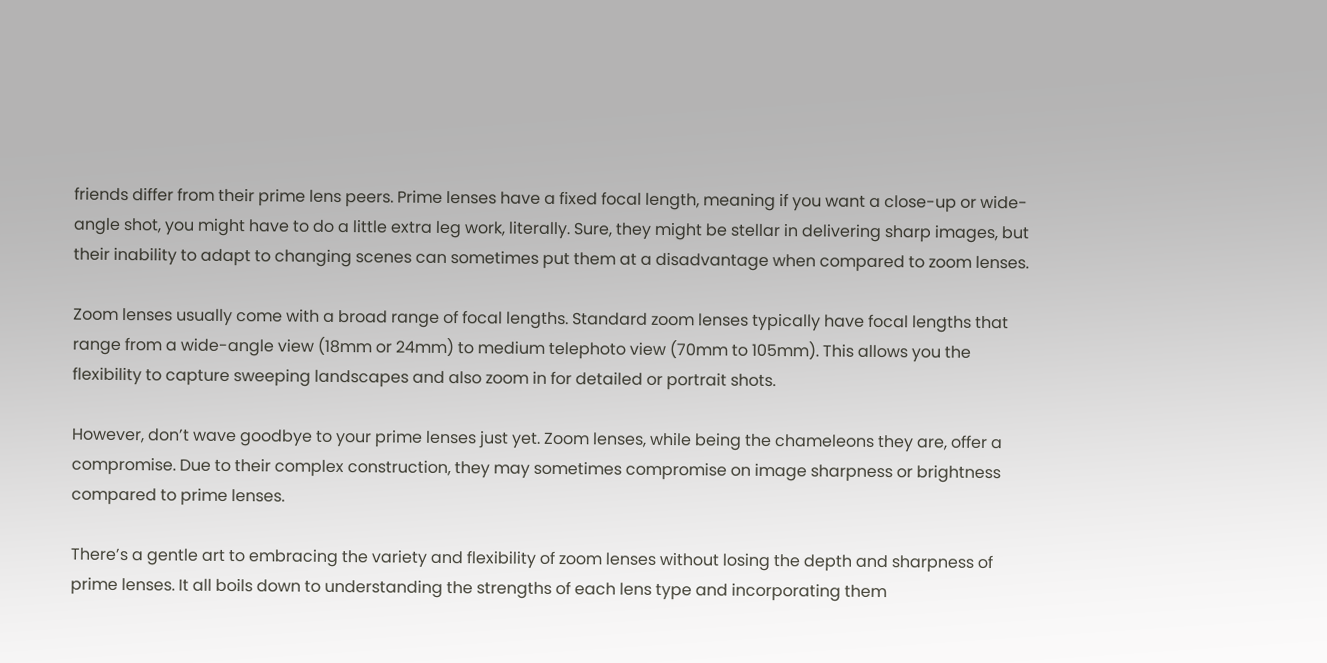friends differ from their prime lens peers. Prime lenses have a fixed focal length, meaning if you want a close-up or wide-angle shot, you might have to do a little extra leg work, literally. Sure, they might be stellar in delivering sharp images, but their inability to adapt to changing scenes can sometimes put them at a disadvantage when compared to zoom lenses.

Zoom lenses usually come with a broad range of focal lengths. Standard zoom lenses typically have focal lengths that range from a wide-angle view (18mm or 24mm) to medium telephoto view (70mm to 105mm). This allows you the flexibility to capture sweeping landscapes and also zoom in for detailed or portrait shots.

However, don’t wave goodbye to your prime lenses just yet. Zoom lenses, while being the chameleons they are, offer a compromise. Due to their complex construction, they may sometimes compromise on image sharpness or brightness compared to prime lenses.

There’s a gentle art to embracing the variety and flexibility of zoom lenses without losing the depth and sharpness of prime lenses. It all boils down to understanding the strengths of each lens type and incorporating them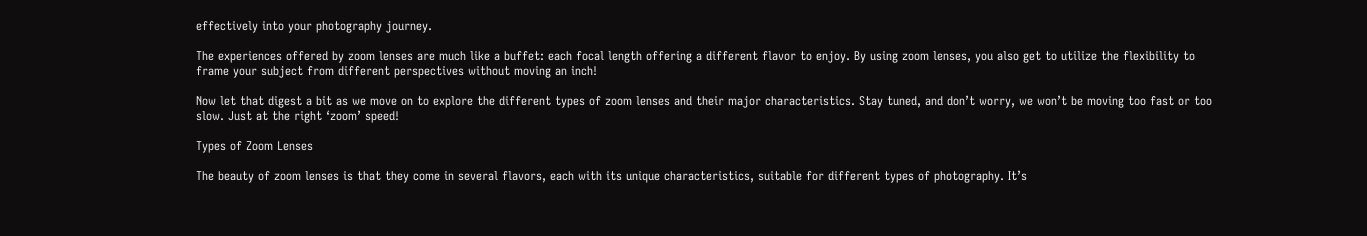effectively into your photography journey.

The experiences offered by zoom lenses are much like a buffet: each focal length offering a different flavor to enjoy. By using zoom lenses, you also get to utilize the flexibility to frame your subject from different perspectives without moving an inch!

Now let that digest a bit as we move on to explore the different types of zoom lenses and their major characteristics. Stay tuned, and don’t worry, we won’t be moving too fast or too slow. Just at the right ‘zoom’ speed!

Types of Zoom Lenses

The beauty of zoom lenses is that they come in several flavors, each with its unique characteristics, suitable for different types of photography. It’s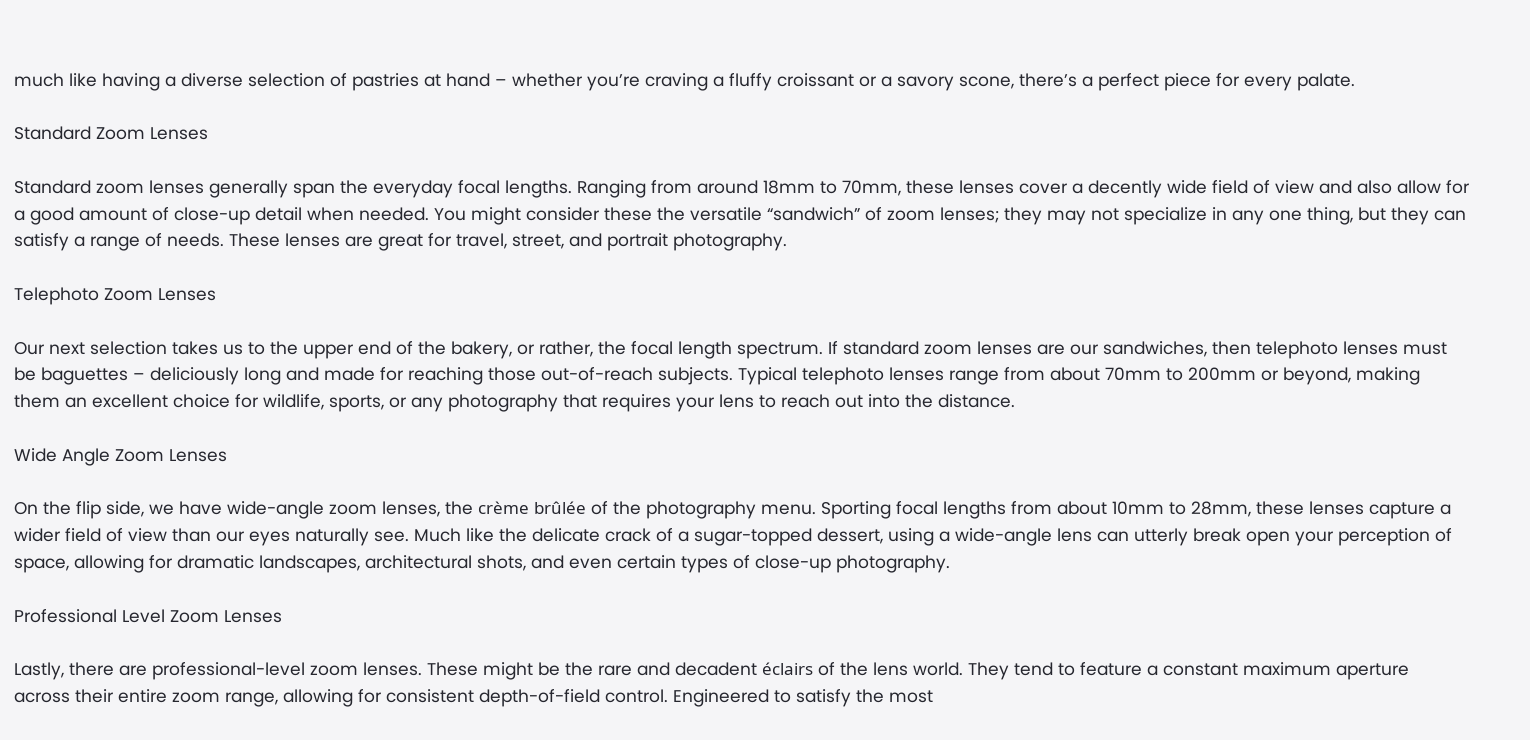much like having a diverse selection of pastries at hand – whether you’re craving a fluffy croissant or a savory scone, there’s a perfect piece for every palate.

Standard Zoom Lenses

Standard zoom lenses generally span the everyday focal lengths. Ranging from around 18mm to 70mm, these lenses cover a decently wide field of view and also allow for a good amount of close-up detail when needed. You might consider these the versatile “sandwich” of zoom lenses; they may not specialize in any one thing, but they can satisfy a range of needs. These lenses are great for travel, street, and portrait photography.

Telephoto Zoom Lenses

Our next selection takes us to the upper end of the bakery, or rather, the focal length spectrum. If standard zoom lenses are our sandwiches, then telephoto lenses must be baguettes – deliciously long and made for reaching those out-of-reach subjects. Typical telephoto lenses range from about 70mm to 200mm or beyond, making them an excellent choice for wildlife, sports, or any photography that requires your lens to reach out into the distance.

Wide Angle Zoom Lenses

On the flip side, we have wide-angle zoom lenses, the crème brûlée of the photography menu. Sporting focal lengths from about 10mm to 28mm, these lenses capture a wider field of view than our eyes naturally see. Much like the delicate crack of a sugar-topped dessert, using a wide-angle lens can utterly break open your perception of space, allowing for dramatic landscapes, architectural shots, and even certain types of close-up photography.

Professional Level Zoom Lenses

Lastly, there are professional-level zoom lenses. These might be the rare and decadent éclairs of the lens world. They tend to feature a constant maximum aperture across their entire zoom range, allowing for consistent depth-of-field control. Engineered to satisfy the most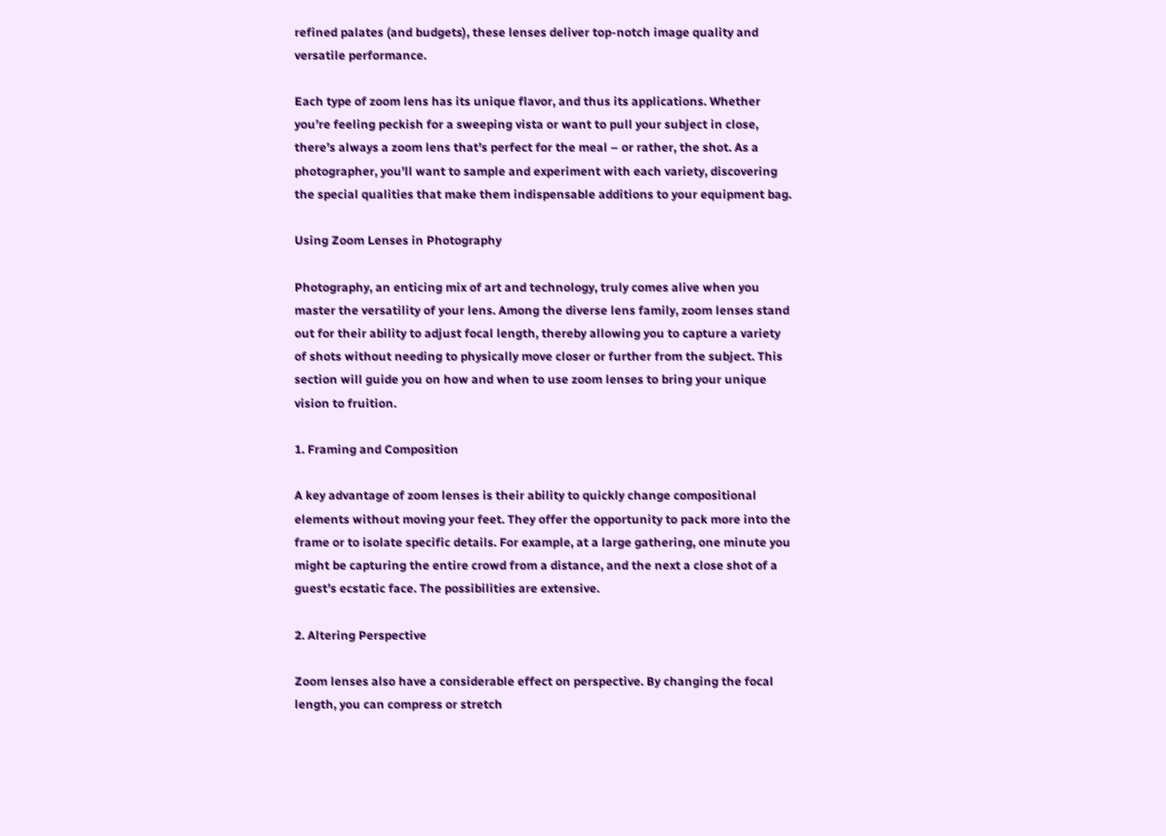refined palates (and budgets), these lenses deliver top-notch image quality and versatile performance.

Each type of zoom lens has its unique flavor, and thus its applications. Whether you’re feeling peckish for a sweeping vista or want to pull your subject in close, there’s always a zoom lens that’s perfect for the meal – or rather, the shot. As a photographer, you’ll want to sample and experiment with each variety, discovering the special qualities that make them indispensable additions to your equipment bag.

Using Zoom Lenses in Photography

Photography, an enticing mix of art and technology, truly comes alive when you master the versatility of your lens. Among the diverse lens family, zoom lenses stand out for their ability to adjust focal length, thereby allowing you to capture a variety of shots without needing to physically move closer or further from the subject. This section will guide you on how and when to use zoom lenses to bring your unique vision to fruition.

1. Framing and Composition

A key advantage of zoom lenses is their ability to quickly change compositional elements without moving your feet. They offer the opportunity to pack more into the frame or to isolate specific details. For example, at a large gathering, one minute you might be capturing the entire crowd from a distance, and the next a close shot of a guest’s ecstatic face. The possibilities are extensive.

2. Altering Perspective

Zoom lenses also have a considerable effect on perspective. By changing the focal length, you can compress or stretch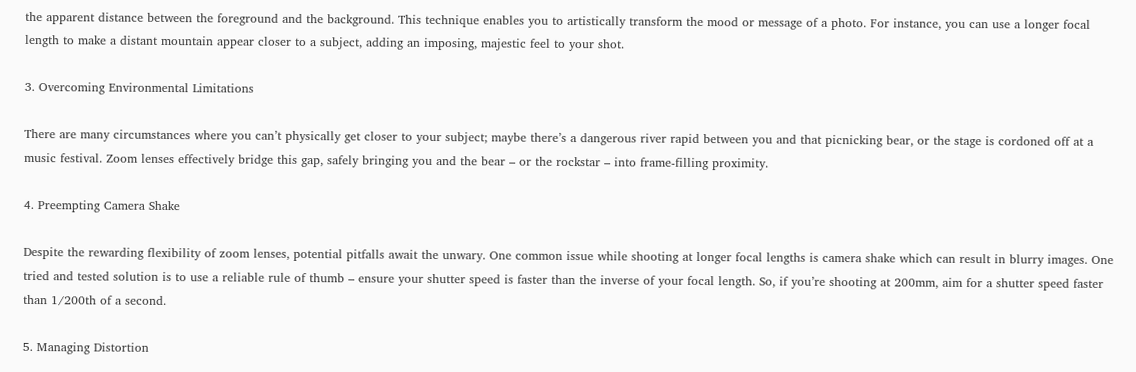the apparent distance between the foreground and the background. This technique enables you to artistically transform the mood or message of a photo. For instance, you can use a longer focal length to make a distant mountain appear closer to a subject, adding an imposing, majestic feel to your shot.

3. Overcoming Environmental Limitations

There are many circumstances where you can’t physically get closer to your subject; maybe there’s a dangerous river rapid between you and that picnicking bear, or the stage is cordoned off at a music festival. Zoom lenses effectively bridge this gap, safely bringing you and the bear – or the rockstar – into frame-filling proximity.

4. Preempting Camera Shake

Despite the rewarding flexibility of zoom lenses, potential pitfalls await the unwary. One common issue while shooting at longer focal lengths is camera shake which can result in blurry images. One tried and tested solution is to use a reliable rule of thumb – ensure your shutter speed is faster than the inverse of your focal length. So, if you’re shooting at 200mm, aim for a shutter speed faster than 1/200th of a second.

5. Managing Distortion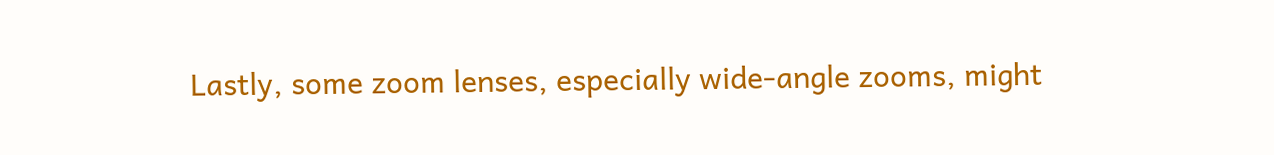Lastly, some zoom lenses, especially wide-angle zooms, might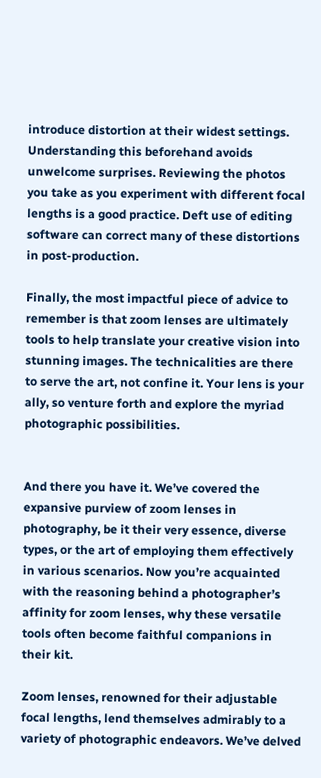introduce distortion at their widest settings. Understanding this beforehand avoids unwelcome surprises. Reviewing the photos you take as you experiment with different focal lengths is a good practice. Deft use of editing software can correct many of these distortions in post-production.

Finally, the most impactful piece of advice to remember is that zoom lenses are ultimately tools to help translate your creative vision into stunning images. The technicalities are there to serve the art, not confine it. Your lens is your ally, so venture forth and explore the myriad photographic possibilities.


And there you have it. We’ve covered the expansive purview of zoom lenses in photography, be it their very essence, diverse types, or the art of employing them effectively in various scenarios. Now you’re acquainted with the reasoning behind a photographer’s affinity for zoom lenses, why these versatile tools often become faithful companions in their kit.

Zoom lenses, renowned for their adjustable focal lengths, lend themselves admirably to a variety of photographic endeavors. We’ve delved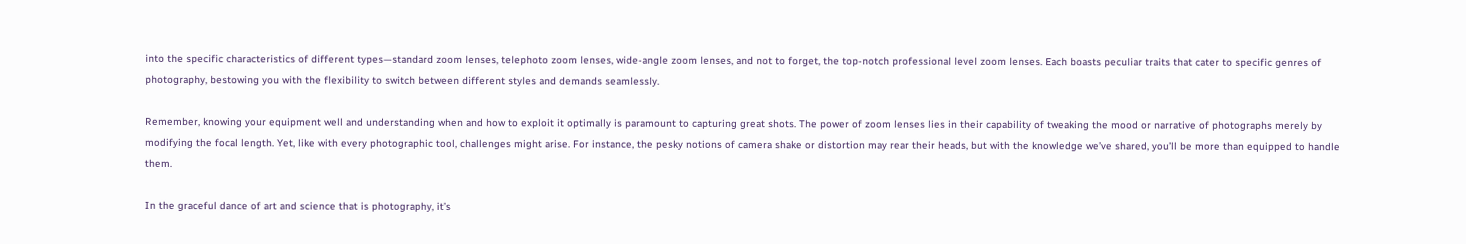into the specific characteristics of different types—standard zoom lenses, telephoto zoom lenses, wide-angle zoom lenses, and not to forget, the top-notch professional level zoom lenses. Each boasts peculiar traits that cater to specific genres of photography, bestowing you with the flexibility to switch between different styles and demands seamlessly.

Remember, knowing your equipment well and understanding when and how to exploit it optimally is paramount to capturing great shots. The power of zoom lenses lies in their capability of tweaking the mood or narrative of photographs merely by modifying the focal length. Yet, like with every photographic tool, challenges might arise. For instance, the pesky notions of camera shake or distortion may rear their heads, but with the knowledge we’ve shared, you’ll be more than equipped to handle them.

In the graceful dance of art and science that is photography, it’s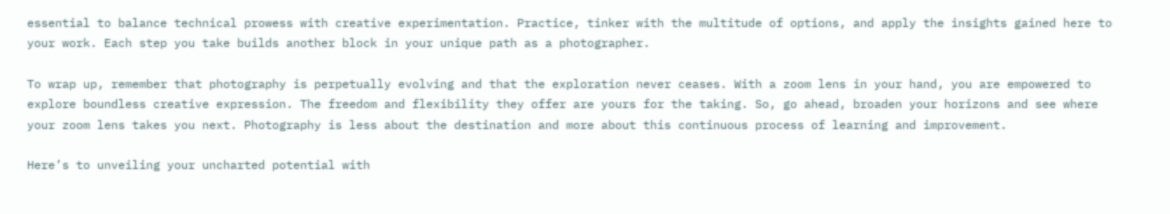essential to balance technical prowess with creative experimentation. Practice, tinker with the multitude of options, and apply the insights gained here to your work. Each step you take builds another block in your unique path as a photographer.

To wrap up, remember that photography is perpetually evolving and that the exploration never ceases. With a zoom lens in your hand, you are empowered to explore boundless creative expression. The freedom and flexibility they offer are yours for the taking. So, go ahead, broaden your horizons and see where your zoom lens takes you next. Photography is less about the destination and more about this continuous process of learning and improvement.

Here’s to unveiling your uncharted potential with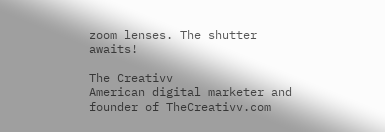zoom lenses. The shutter awaits!

The Creativv
American digital marketer and founder of TheCreativv.com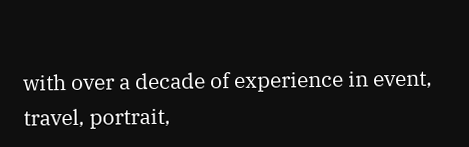with over a decade of experience in event, travel, portrait,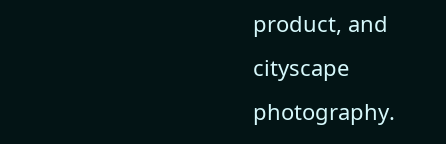product, and cityscape photography.